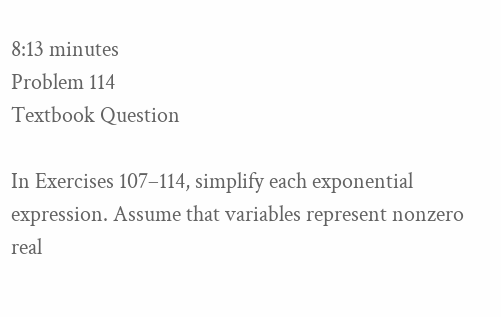8:13 minutes
Problem 114
Textbook Question

In Exercises 107–114, simplify each exponential expression. Assume that variables represent nonzero real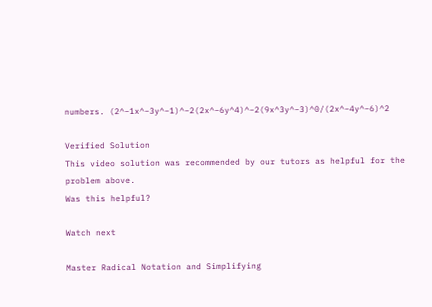numbers. (2^−1x^−3y^−1)^−2(2x^−6y^4)^−2(9x^3y^−3)^0/(2x^−4y^−6)^2

Verified Solution
This video solution was recommended by our tutors as helpful for the problem above.
Was this helpful?

Watch next

Master Radical Notation and Simplifying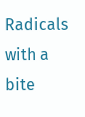Radicals with a bite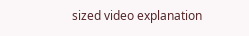sized video explanation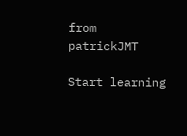from patrickJMT

Start learning